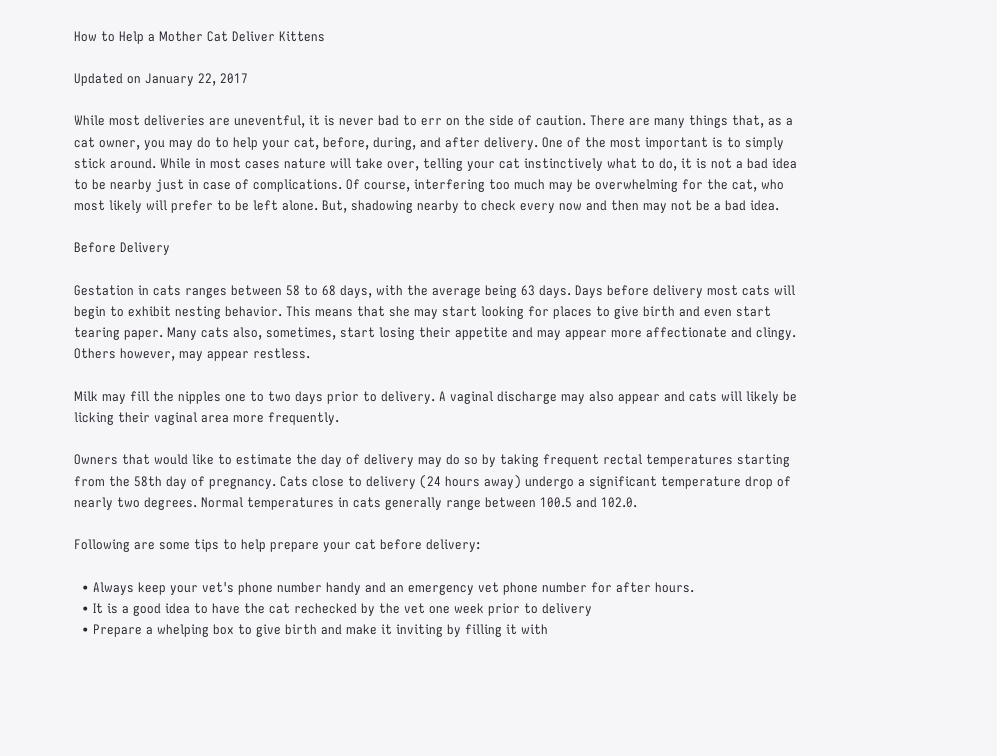How to Help a Mother Cat Deliver Kittens

Updated on January 22, 2017

While most deliveries are uneventful, it is never bad to err on the side of caution. There are many things that, as a cat owner, you may do to help your cat, before, during, and after delivery. One of the most important is to simply stick around. While in most cases nature will take over, telling your cat instinctively what to do, it is not a bad idea to be nearby just in case of complications. Of course, interfering too much may be overwhelming for the cat, who most likely will prefer to be left alone. But, shadowing nearby to check every now and then may not be a bad idea.

Before Delivery

Gestation in cats ranges between 58 to 68 days, with the average being 63 days. Days before delivery most cats will begin to exhibit nesting behavior. This means that she may start looking for places to give birth and even start tearing paper. Many cats also, sometimes, start losing their appetite and may appear more affectionate and clingy. Others however, may appear restless.

Milk may fill the nipples one to two days prior to delivery. A vaginal discharge may also appear and cats will likely be licking their vaginal area more frequently.

Owners that would like to estimate the day of delivery may do so by taking frequent rectal temperatures starting from the 58th day of pregnancy. Cats close to delivery (24 hours away) undergo a significant temperature drop of nearly two degrees. Normal temperatures in cats generally range between 100.5 and 102.0.

Following are some tips to help prepare your cat before delivery:

  • Always keep your vet's phone number handy and an emergency vet phone number for after hours.
  • It is a good idea to have the cat rechecked by the vet one week prior to delivery
  • Prepare a whelping box to give birth and make it inviting by filling it with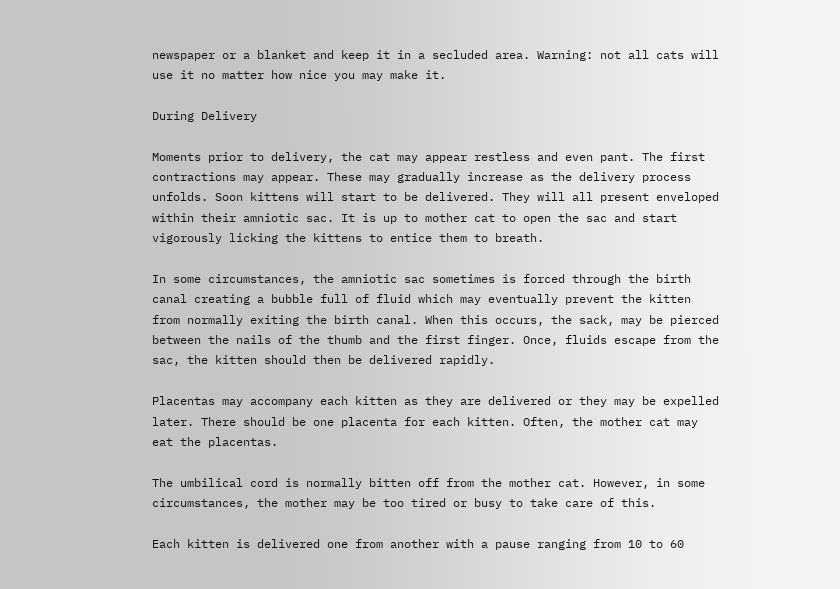newspaper or a blanket and keep it in a secluded area. Warning: not all cats will use it no matter how nice you may make it.

During Delivery

Moments prior to delivery, the cat may appear restless and even pant. The first contractions may appear. These may gradually increase as the delivery process unfolds. Soon kittens will start to be delivered. They will all present enveloped within their amniotic sac. It is up to mother cat to open the sac and start vigorously licking the kittens to entice them to breath.

In some circumstances, the amniotic sac sometimes is forced through the birth canal creating a bubble full of fluid which may eventually prevent the kitten from normally exiting the birth canal. When this occurs, the sack, may be pierced between the nails of the thumb and the first finger. Once, fluids escape from the sac, the kitten should then be delivered rapidly.

Placentas may accompany each kitten as they are delivered or they may be expelled later. There should be one placenta for each kitten. Often, the mother cat may eat the placentas.

The umbilical cord is normally bitten off from the mother cat. However, in some circumstances, the mother may be too tired or busy to take care of this.

Each kitten is delivered one from another with a pause ranging from 10 to 60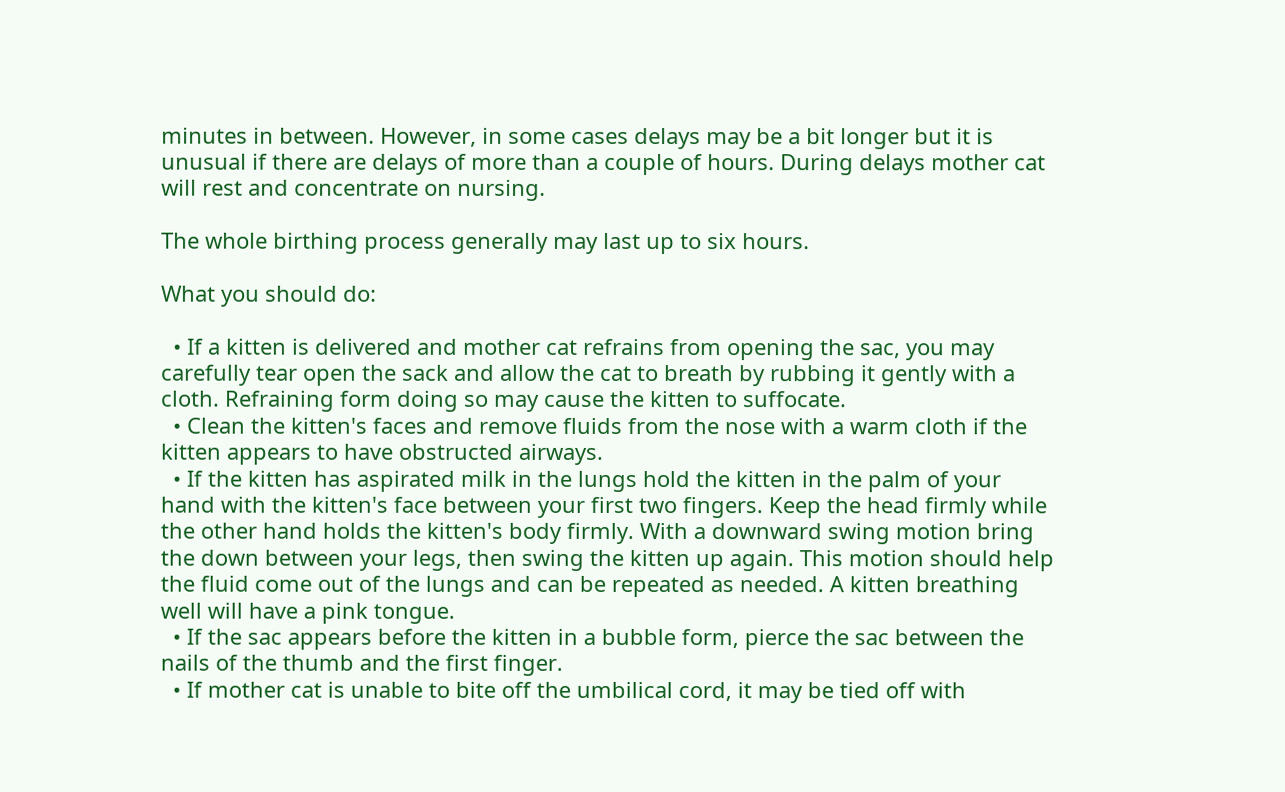minutes in between. However, in some cases delays may be a bit longer but it is unusual if there are delays of more than a couple of hours. During delays mother cat will rest and concentrate on nursing.

The whole birthing process generally may last up to six hours.

What you should do:

  • If a kitten is delivered and mother cat refrains from opening the sac, you may carefully tear open the sack and allow the cat to breath by rubbing it gently with a cloth. Refraining form doing so may cause the kitten to suffocate.
  • Clean the kitten's faces and remove fluids from the nose with a warm cloth if the kitten appears to have obstructed airways.
  • If the kitten has aspirated milk in the lungs hold the kitten in the palm of your hand with the kitten's face between your first two fingers. Keep the head firmly while the other hand holds the kitten's body firmly. With a downward swing motion bring the down between your legs, then swing the kitten up again. This motion should help the fluid come out of the lungs and can be repeated as needed. A kitten breathing well will have a pink tongue.
  • If the sac appears before the kitten in a bubble form, pierce the sac between the nails of the thumb and the first finger.
  • If mother cat is unable to bite off the umbilical cord, it may be tied off with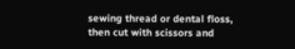sewing thread or dental floss, then cut with scissors and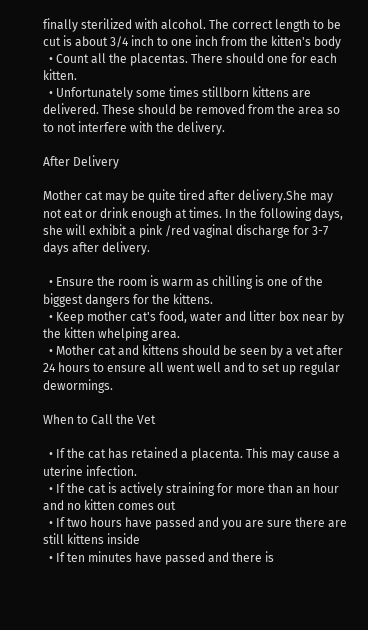finally sterilized with alcohol. The correct length to be cut is about 3/4 inch to one inch from the kitten's body
  • Count all the placentas. There should one for each kitten.
  • Unfortunately some times stillborn kittens are delivered. These should be removed from the area so to not interfere with the delivery.

After Delivery

Mother cat may be quite tired after delivery.She may not eat or drink enough at times. In the following days, she will exhibit a pink /red vaginal discharge for 3-7 days after delivery.

  • Ensure the room is warm as chilling is one of the biggest dangers for the kittens.
  • Keep mother cat's food, water and litter box near by the kitten whelping area.
  • Mother cat and kittens should be seen by a vet after 24 hours to ensure all went well and to set up regular dewormings.

When to Call the Vet

  • If the cat has retained a placenta. This may cause a uterine infection.
  • If the cat is actively straining for more than an hour and no kitten comes out
  • If two hours have passed and you are sure there are still kittens inside
  • If ten minutes have passed and there is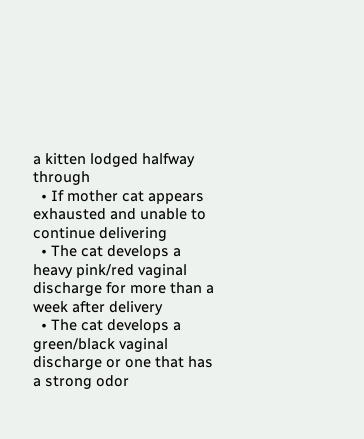a kitten lodged halfway through
  • If mother cat appears exhausted and unable to continue delivering
  • The cat develops a heavy pink/red vaginal discharge for more than a week after delivery
  • The cat develops a green/black vaginal discharge or one that has a strong odor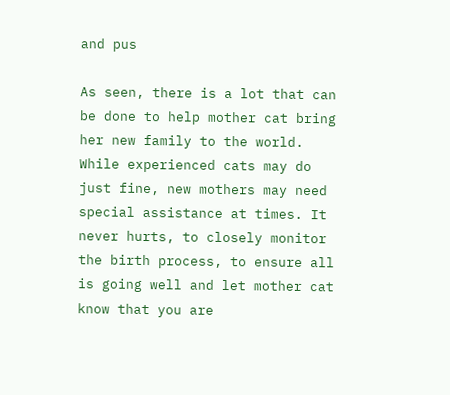and pus

As seen, there is a lot that can be done to help mother cat bring her new family to the world. While experienced cats may do just fine, new mothers may need special assistance at times. It never hurts, to closely monitor the birth process, to ensure all is going well and let mother cat know that you are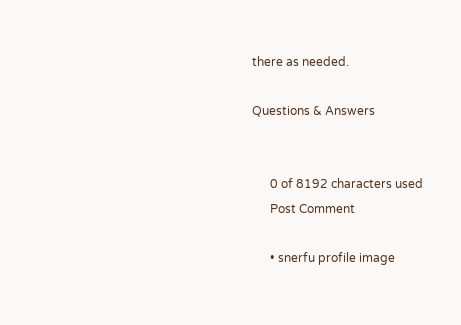there as needed.

Questions & Answers


      0 of 8192 characters used
      Post Comment

      • snerfu profile image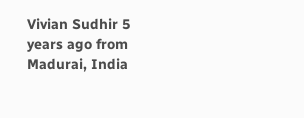Vivian Sudhir 5 years ago from Madurai, India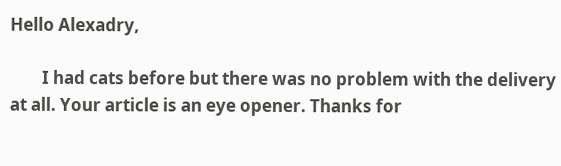Hello Alexadry,

        I had cats before but there was no problem with the delivery at all. Your article is an eye opener. Thanks for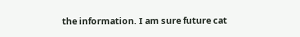the information. I am sure future cat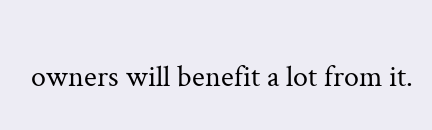owners will benefit a lot from it.